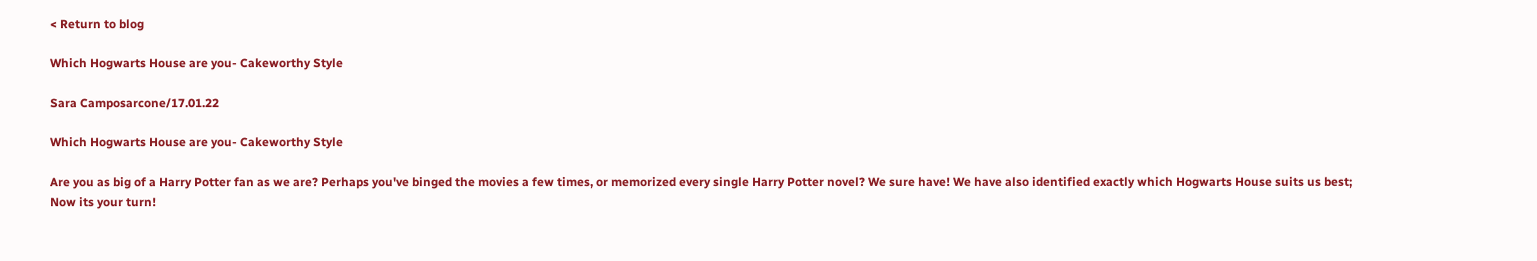< Return to blog

Which Hogwarts House are you- Cakeworthy Style

Sara Camposarcone/17.01.22

Which Hogwarts House are you- Cakeworthy Style

Are you as big of a Harry Potter fan as we are? Perhaps you've binged the movies a few times, or memorized every single Harry Potter novel? We sure have! We have also identified exactly which Hogwarts House suits us best; Now its your turn!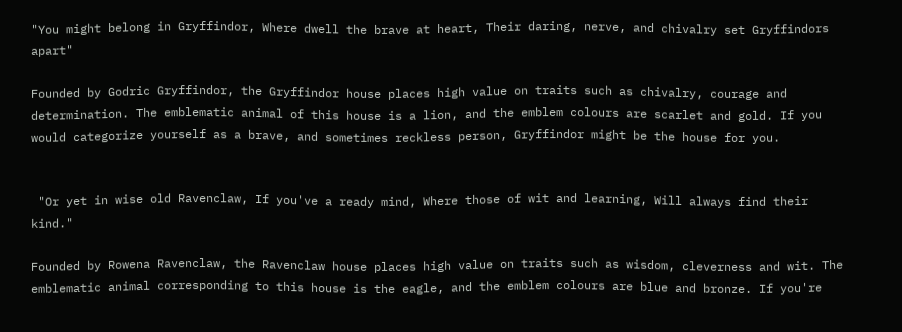"You might belong in Gryffindor, Where dwell the brave at heart, Their daring, nerve, and chivalry set Gryffindors apart"

Founded by Godric Gryffindor, the Gryffindor house places high value on traits such as chivalry, courage and determination. The emblematic animal of this house is a lion, and the emblem colours are scarlet and gold. If you would categorize yourself as a brave, and sometimes reckless person, Gryffindor might be the house for you.


 "Or yet in wise old Ravenclaw, If you've a ready mind, Where those of wit and learning, Will always find their kind."

Founded by Rowena Ravenclaw, the Ravenclaw house places high value on traits such as wisdom, cleverness and wit. The emblematic animal corresponding to this house is the eagle, and the emblem colours are blue and bronze. If you're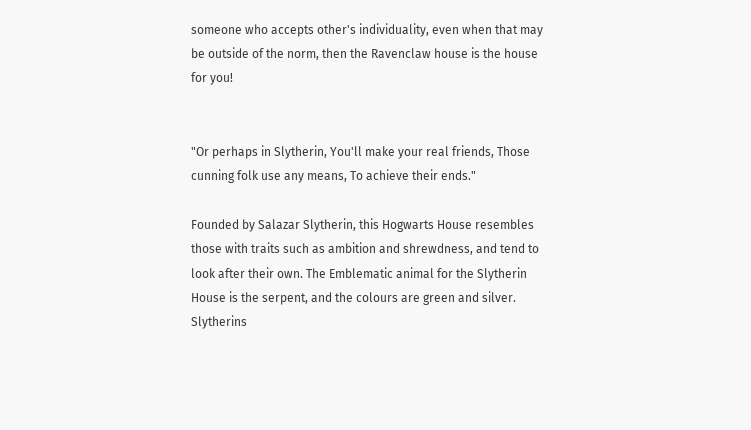someone who accepts other's individuality, even when that may be outside of the norm, then the Ravenclaw house is the house for you!


"Or perhaps in Slytherin, You'll make your real friends, Those cunning folk use any means, To achieve their ends."

Founded by Salazar Slytherin, this Hogwarts House resembles those with traits such as ambition and shrewdness, and tend to look after their own. The Emblematic animal for the Slytherin House is the serpent, and the colours are green and silver. Slytherins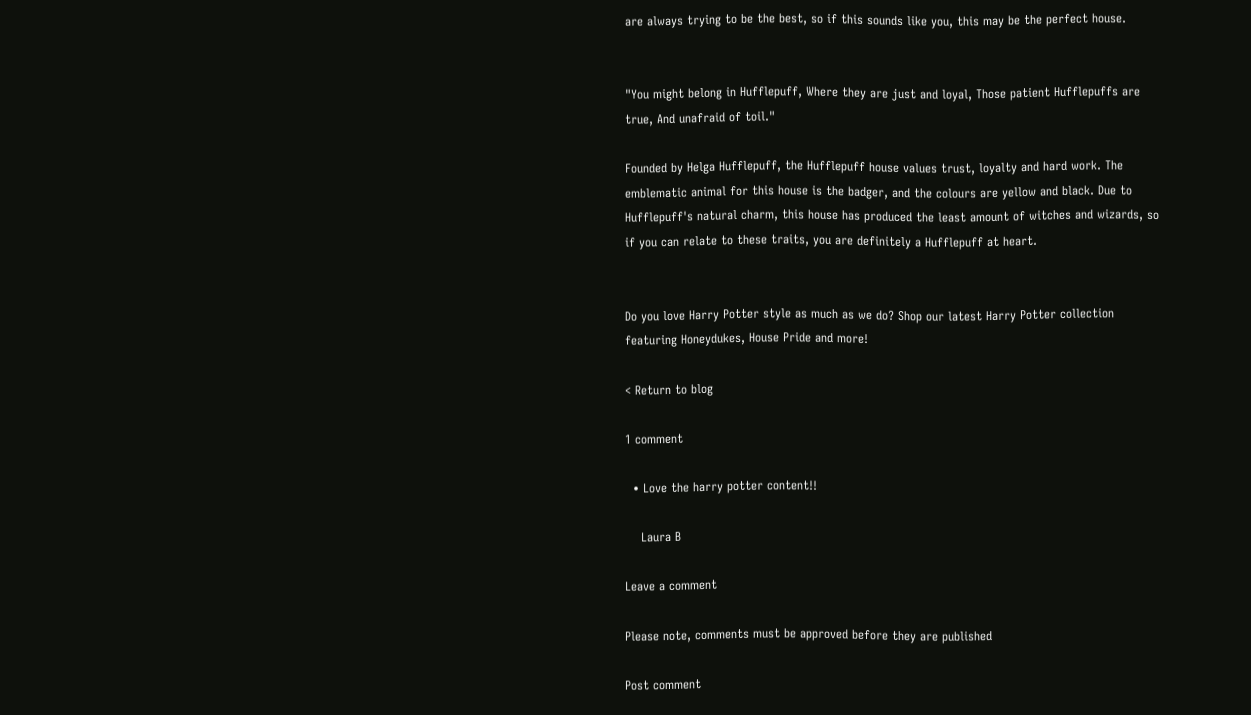are always trying to be the best, so if this sounds like you, this may be the perfect house.


"You might belong in Hufflepuff, Where they are just and loyal, Those patient Hufflepuffs are true, And unafraid of toil."

Founded by Helga Hufflepuff, the Hufflepuff house values trust, loyalty and hard work. The emblematic animal for this house is the badger, and the colours are yellow and black. Due to Hufflepuff's natural charm, this house has produced the least amount of witches and wizards, so if you can relate to these traits, you are definitely a Hufflepuff at heart.


Do you love Harry Potter style as much as we do? Shop our latest Harry Potter collection featuring Honeydukes, House Pride and more!

< Return to blog

1 comment

  • Love the harry potter content!!

    Laura B

Leave a comment

Please note, comments must be approved before they are published

Post comment